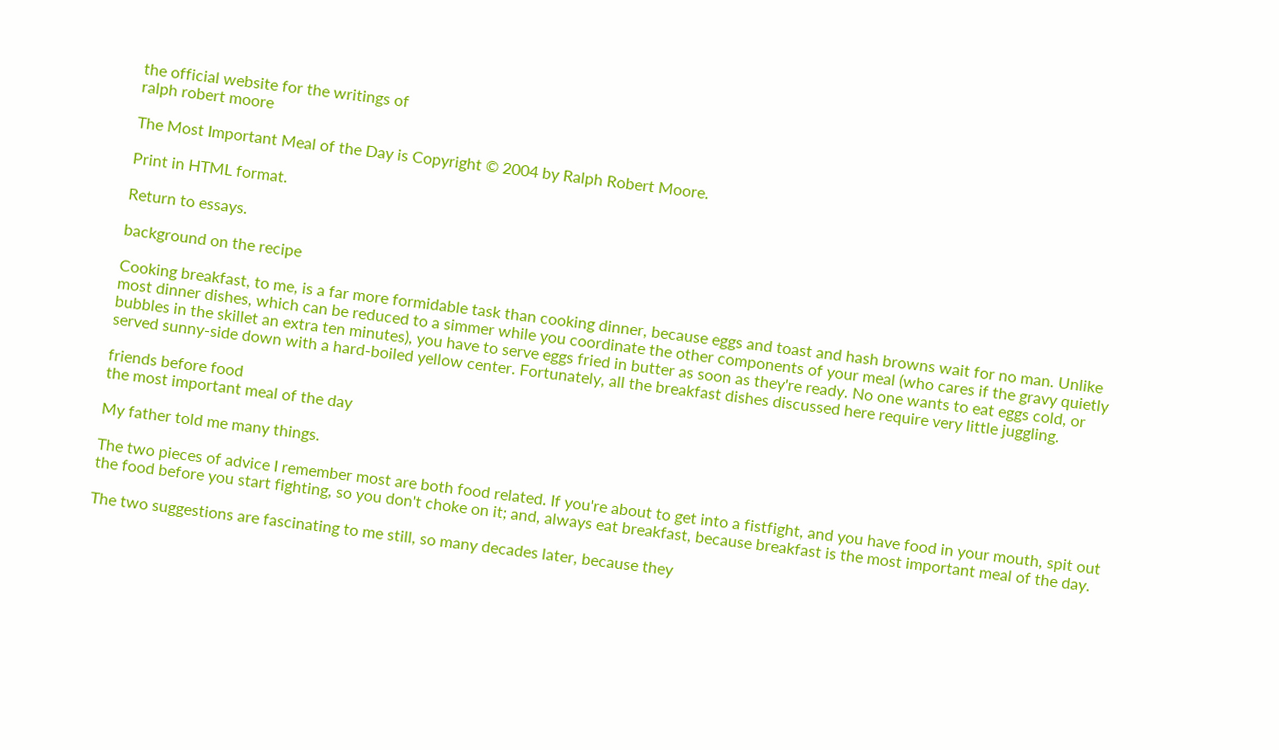the official website for the writings of
ralph robert moore

The Most Important Meal of the Day is Copyright © 2004 by Ralph Robert Moore.

Print in HTML format.

Return to essays.

background on the recipe

Cooking breakfast, to me, is a far more formidable task than cooking dinner, because eggs and toast and hash browns wait for no man. Unlike most dinner dishes, which can be reduced to a simmer while you coordinate the other components of your meal (who cares if the gravy quietly bubbles in the skillet an extra ten minutes), you have to serve eggs fried in butter as soon as they're ready. No one wants to eat eggs cold, or served sunny-side down with a hard-boiled yellow center. Fortunately, all the breakfast dishes discussed here require very little juggling.

friends before food
the most important meal of the day

My father told me many things.

The two pieces of advice I remember most are both food related. If you're about to get into a fistfight, and you have food in your mouth, spit out the food before you start fighting, so you don't choke on it; and, always eat breakfast, because breakfast is the most important meal of the day.

The two suggestions are fascinating to me still, so many decades later, because they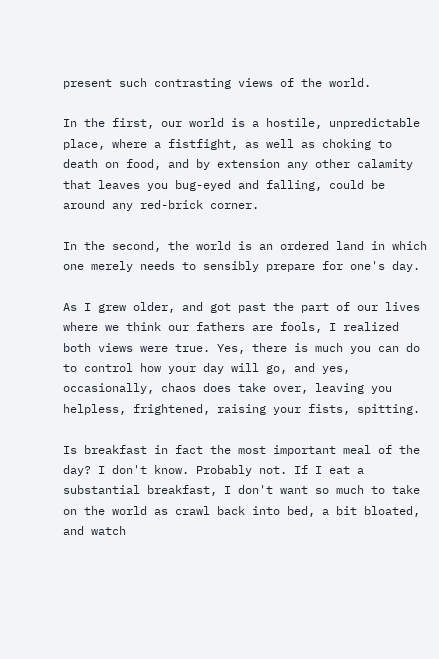present such contrasting views of the world.

In the first, our world is a hostile, unpredictable place, where a fistfight, as well as choking to death on food, and by extension any other calamity that leaves you bug-eyed and falling, could be around any red-brick corner.

In the second, the world is an ordered land in which one merely needs to sensibly prepare for one's day.

As I grew older, and got past the part of our lives where we think our fathers are fools, I realized both views were true. Yes, there is much you can do to control how your day will go, and yes, occasionally, chaos does take over, leaving you helpless, frightened, raising your fists, spitting.

Is breakfast in fact the most important meal of the day? I don't know. Probably not. If I eat a substantial breakfast, I don't want so much to take on the world as crawl back into bed, a bit bloated, and watch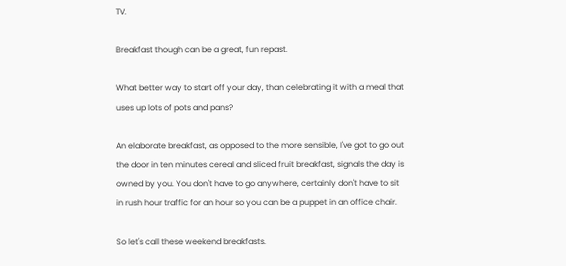TV.

Breakfast though can be a great, fun repast.

What better way to start off your day, than celebrating it with a meal that uses up lots of pots and pans?

An elaborate breakfast, as opposed to the more sensible, I've got to go out the door in ten minutes cereal and sliced fruit breakfast, signals the day is owned by you. You don't have to go anywhere, certainly don't have to sit in rush hour traffic for an hour so you can be a puppet in an office chair.

So let's call these weekend breakfasts.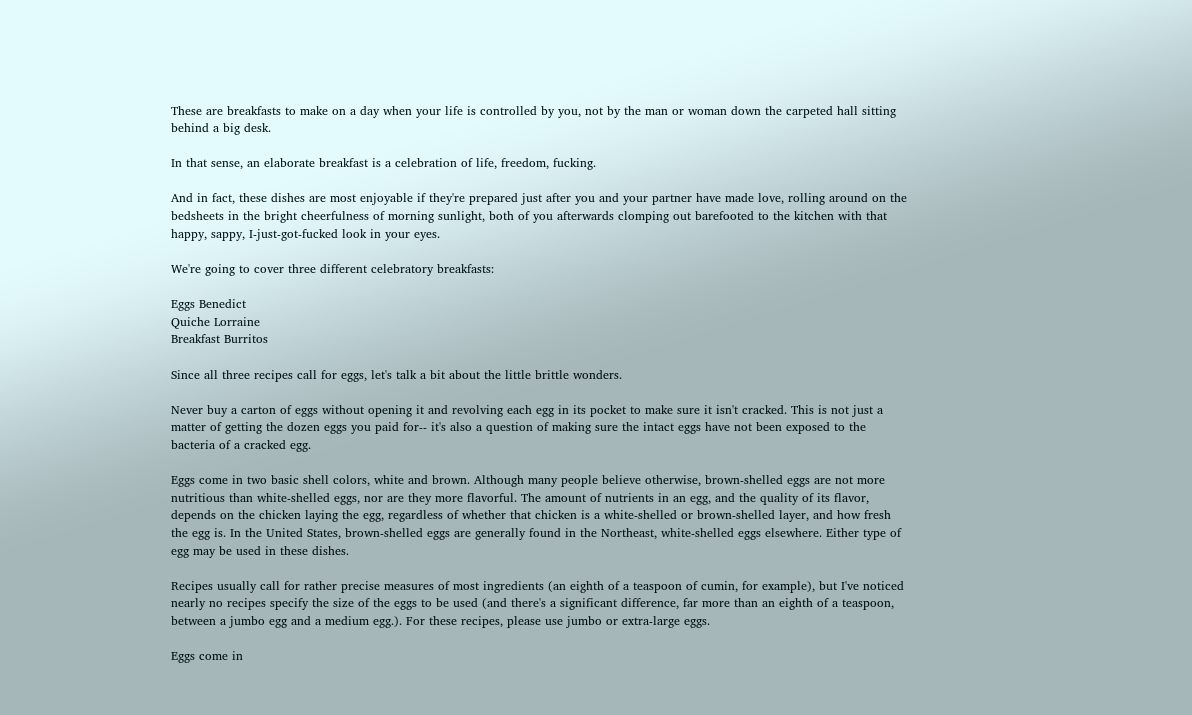These are breakfasts to make on a day when your life is controlled by you, not by the man or woman down the carpeted hall sitting behind a big desk.

In that sense, an elaborate breakfast is a celebration of life, freedom, fucking.

And in fact, these dishes are most enjoyable if they're prepared just after you and your partner have made love, rolling around on the bedsheets in the bright cheerfulness of morning sunlight, both of you afterwards clomping out barefooted to the kitchen with that happy, sappy, I-just-got-fucked look in your eyes.

We're going to cover three different celebratory breakfasts:

Eggs Benedict
Quiche Lorraine
Breakfast Burritos

Since all three recipes call for eggs, let's talk a bit about the little brittle wonders.

Never buy a carton of eggs without opening it and revolving each egg in its pocket to make sure it isn't cracked. This is not just a matter of getting the dozen eggs you paid for-- it's also a question of making sure the intact eggs have not been exposed to the bacteria of a cracked egg.

Eggs come in two basic shell colors, white and brown. Although many people believe otherwise, brown-shelled eggs are not more nutritious than white-shelled eggs, nor are they more flavorful. The amount of nutrients in an egg, and the quality of its flavor, depends on the chicken laying the egg, regardless of whether that chicken is a white-shelled or brown-shelled layer, and how fresh the egg is. In the United States, brown-shelled eggs are generally found in the Northeast, white-shelled eggs elsewhere. Either type of egg may be used in these dishes.

Recipes usually call for rather precise measures of most ingredients (an eighth of a teaspoon of cumin, for example), but I've noticed nearly no recipes specify the size of the eggs to be used (and there's a significant difference, far more than an eighth of a teaspoon, between a jumbo egg and a medium egg.). For these recipes, please use jumbo or extra-large eggs.

Eggs come in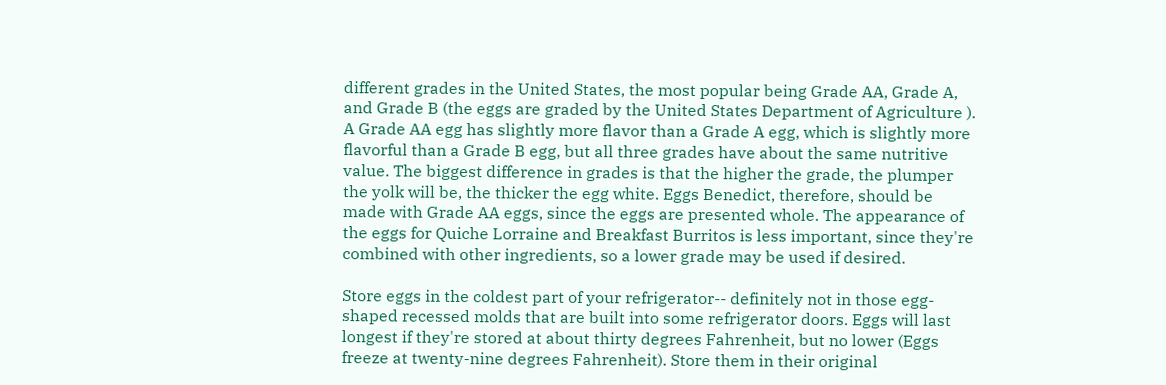different grades in the United States, the most popular being Grade AA, Grade A, and Grade B (the eggs are graded by the United States Department of Agriculture ). A Grade AA egg has slightly more flavor than a Grade A egg, which is slightly more flavorful than a Grade B egg, but all three grades have about the same nutritive value. The biggest difference in grades is that the higher the grade, the plumper the yolk will be, the thicker the egg white. Eggs Benedict, therefore, should be made with Grade AA eggs, since the eggs are presented whole. The appearance of the eggs for Quiche Lorraine and Breakfast Burritos is less important, since they're combined with other ingredients, so a lower grade may be used if desired.

Store eggs in the coldest part of your refrigerator-- definitely not in those egg-shaped recessed molds that are built into some refrigerator doors. Eggs will last longest if they're stored at about thirty degrees Fahrenheit, but no lower (Eggs freeze at twenty-nine degrees Fahrenheit). Store them in their original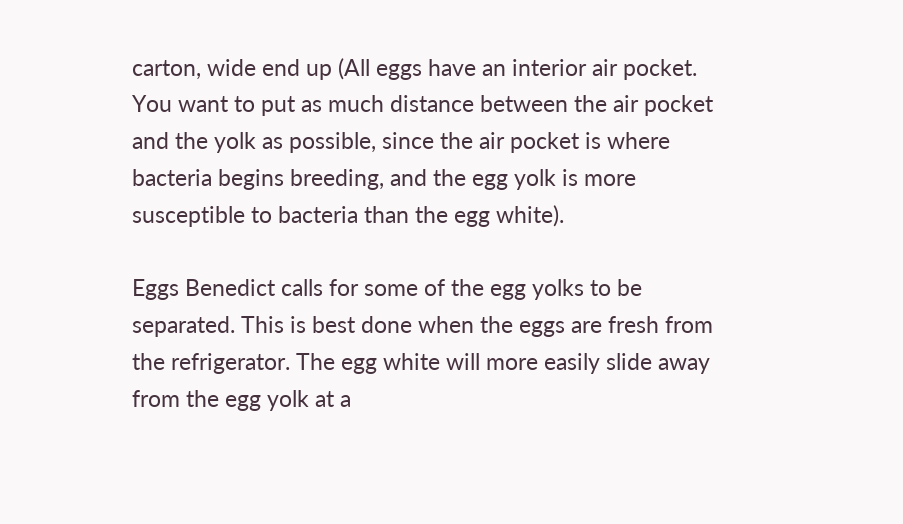carton, wide end up (All eggs have an interior air pocket. You want to put as much distance between the air pocket and the yolk as possible, since the air pocket is where bacteria begins breeding, and the egg yolk is more susceptible to bacteria than the egg white).

Eggs Benedict calls for some of the egg yolks to be separated. This is best done when the eggs are fresh from the refrigerator. The egg white will more easily slide away from the egg yolk at a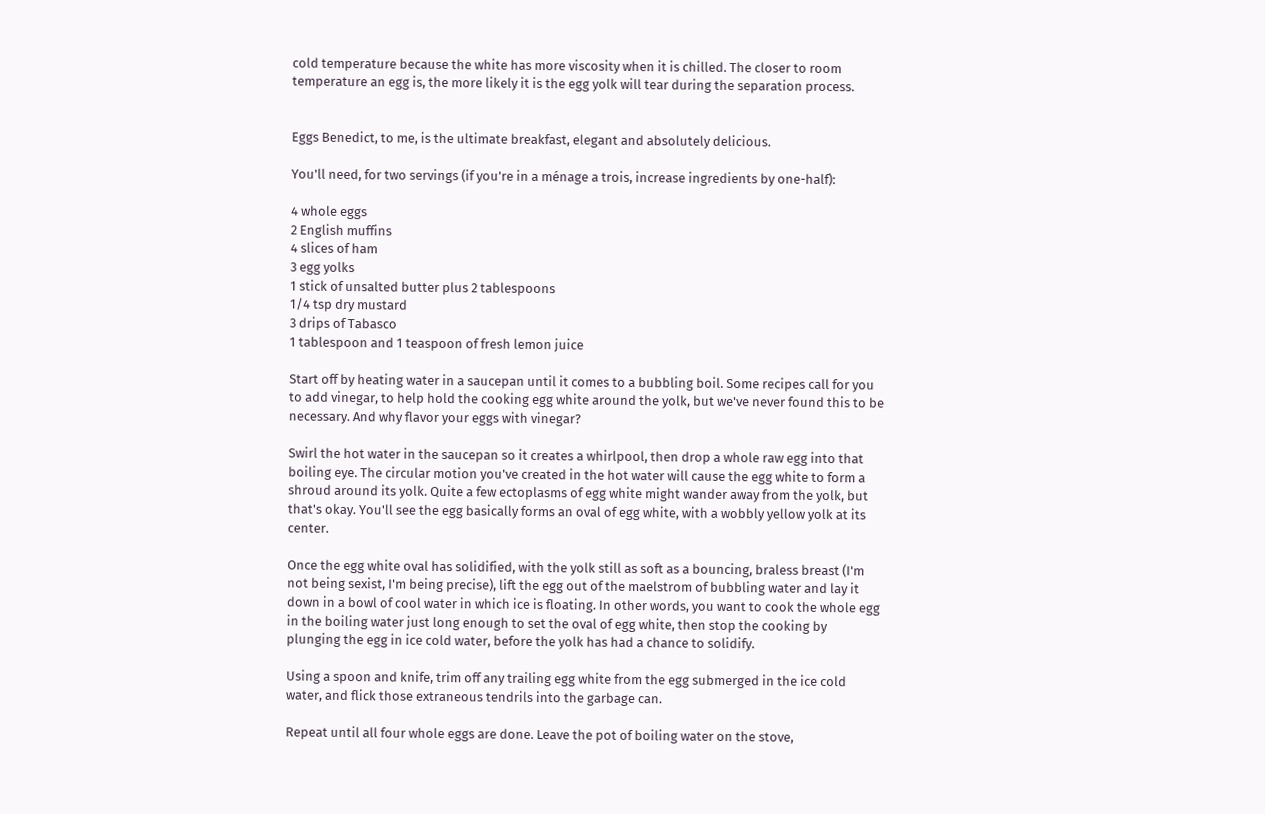cold temperature because the white has more viscosity when it is chilled. The closer to room temperature an egg is, the more likely it is the egg yolk will tear during the separation process.


Eggs Benedict, to me, is the ultimate breakfast, elegant and absolutely delicious.

You'll need, for two servings (if you're in a ménage a trois, increase ingredients by one-half):

4 whole eggs
2 English muffins
4 slices of ham
3 egg yolks
1 stick of unsalted butter plus 2 tablespoons
1/4 tsp dry mustard
3 drips of Tabasco
1 tablespoon and 1 teaspoon of fresh lemon juice

Start off by heating water in a saucepan until it comes to a bubbling boil. Some recipes call for you to add vinegar, to help hold the cooking egg white around the yolk, but we've never found this to be necessary. And why flavor your eggs with vinegar?

Swirl the hot water in the saucepan so it creates a whirlpool, then drop a whole raw egg into that boiling eye. The circular motion you've created in the hot water will cause the egg white to form a shroud around its yolk. Quite a few ectoplasms of egg white might wander away from the yolk, but that's okay. You'll see the egg basically forms an oval of egg white, with a wobbly yellow yolk at its center.

Once the egg white oval has solidified, with the yolk still as soft as a bouncing, braless breast (I'm not being sexist, I'm being precise), lift the egg out of the maelstrom of bubbling water and lay it down in a bowl of cool water in which ice is floating. In other words, you want to cook the whole egg in the boiling water just long enough to set the oval of egg white, then stop the cooking by plunging the egg in ice cold water, before the yolk has had a chance to solidify.

Using a spoon and knife, trim off any trailing egg white from the egg submerged in the ice cold water, and flick those extraneous tendrils into the garbage can.

Repeat until all four whole eggs are done. Leave the pot of boiling water on the stove,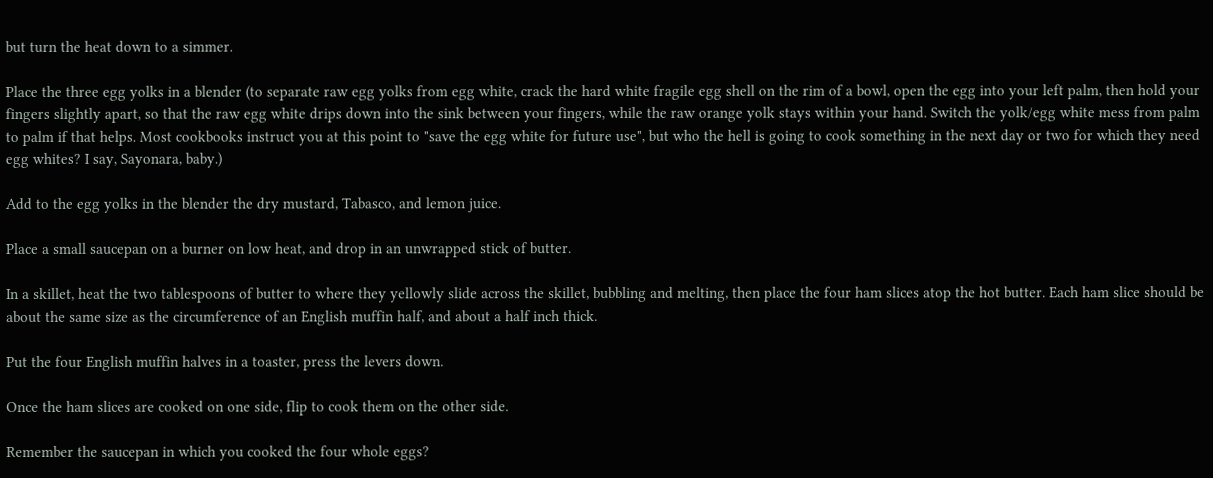but turn the heat down to a simmer.

Place the three egg yolks in a blender (to separate raw egg yolks from egg white, crack the hard white fragile egg shell on the rim of a bowl, open the egg into your left palm, then hold your fingers slightly apart, so that the raw egg white drips down into the sink between your fingers, while the raw orange yolk stays within your hand. Switch the yolk/egg white mess from palm to palm if that helps. Most cookbooks instruct you at this point to "save the egg white for future use", but who the hell is going to cook something in the next day or two for which they need egg whites? I say, Sayonara, baby.)

Add to the egg yolks in the blender the dry mustard, Tabasco, and lemon juice.

Place a small saucepan on a burner on low heat, and drop in an unwrapped stick of butter.

In a skillet, heat the two tablespoons of butter to where they yellowly slide across the skillet, bubbling and melting, then place the four ham slices atop the hot butter. Each ham slice should be about the same size as the circumference of an English muffin half, and about a half inch thick.

Put the four English muffin halves in a toaster, press the levers down.

Once the ham slices are cooked on one side, flip to cook them on the other side.

Remember the saucepan in which you cooked the four whole eggs?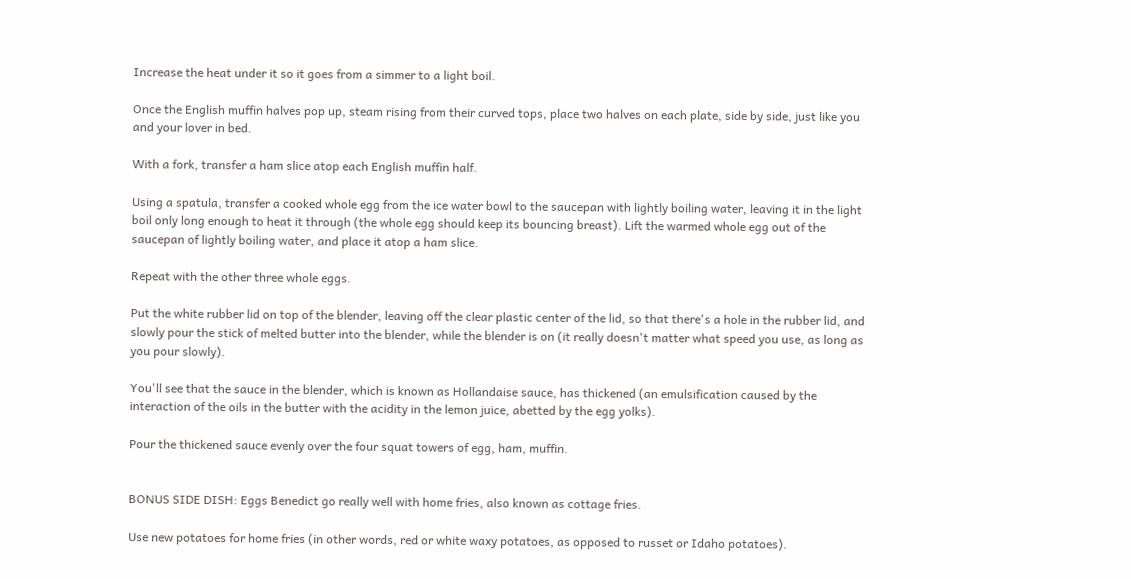Increase the heat under it so it goes from a simmer to a light boil.

Once the English muffin halves pop up, steam rising from their curved tops, place two halves on each plate, side by side, just like you and your lover in bed.

With a fork, transfer a ham slice atop each English muffin half.

Using a spatula, transfer a cooked whole egg from the ice water bowl to the saucepan with lightly boiling water, leaving it in the light boil only long enough to heat it through (the whole egg should keep its bouncing breast). Lift the warmed whole egg out of the saucepan of lightly boiling water, and place it atop a ham slice.

Repeat with the other three whole eggs.

Put the white rubber lid on top of the blender, leaving off the clear plastic center of the lid, so that there's a hole in the rubber lid, and slowly pour the stick of melted butter into the blender, while the blender is on (it really doesn't matter what speed you use, as long as you pour slowly).

You'll see that the sauce in the blender, which is known as Hollandaise sauce, has thickened (an emulsification caused by the interaction of the oils in the butter with the acidity in the lemon juice, abetted by the egg yolks).

Pour the thickened sauce evenly over the four squat towers of egg, ham, muffin.


BONUS SIDE DISH: Eggs Benedict go really well with home fries, also known as cottage fries.

Use new potatoes for home fries (in other words, red or white waxy potatoes, as opposed to russet or Idaho potatoes).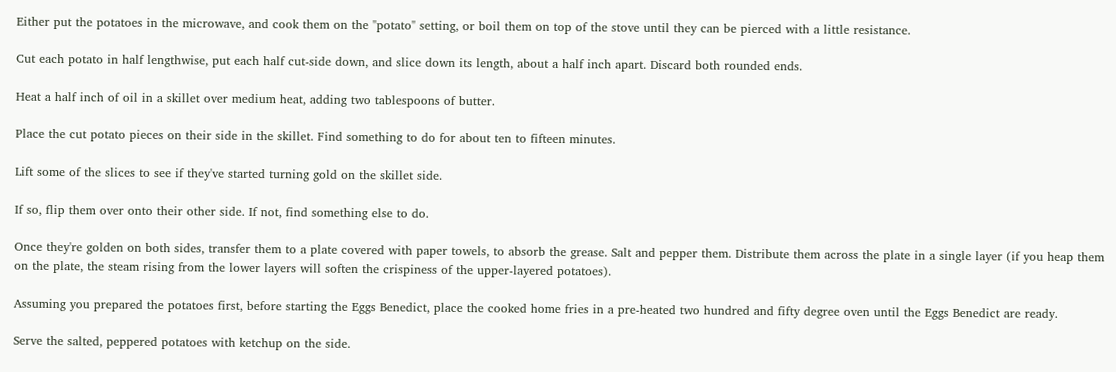Either put the potatoes in the microwave, and cook them on the "potato" setting, or boil them on top of the stove until they can be pierced with a little resistance.

Cut each potato in half lengthwise, put each half cut-side down, and slice down its length, about a half inch apart. Discard both rounded ends.

Heat a half inch of oil in a skillet over medium heat, adding two tablespoons of butter.

Place the cut potato pieces on their side in the skillet. Find something to do for about ten to fifteen minutes.

Lift some of the slices to see if they've started turning gold on the skillet side.

If so, flip them over onto their other side. If not, find something else to do.

Once they're golden on both sides, transfer them to a plate covered with paper towels, to absorb the grease. Salt and pepper them. Distribute them across the plate in a single layer (if you heap them on the plate, the steam rising from the lower layers will soften the crispiness of the upper-layered potatoes).

Assuming you prepared the potatoes first, before starting the Eggs Benedict, place the cooked home fries in a pre-heated two hundred and fifty degree oven until the Eggs Benedict are ready.

Serve the salted, peppered potatoes with ketchup on the side.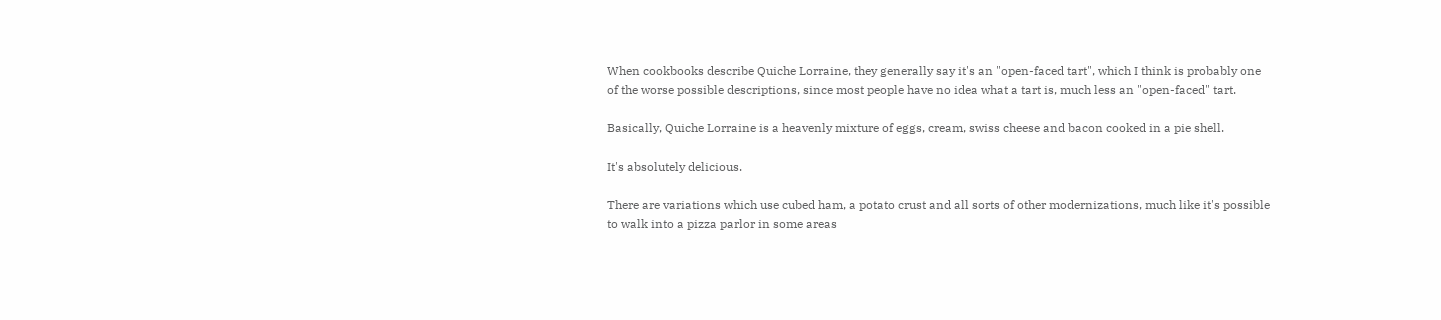When cookbooks describe Quiche Lorraine, they generally say it's an "open-faced tart", which I think is probably one of the worse possible descriptions, since most people have no idea what a tart is, much less an "open-faced" tart.

Basically, Quiche Lorraine is a heavenly mixture of eggs, cream, swiss cheese and bacon cooked in a pie shell.

It's absolutely delicious.

There are variations which use cubed ham, a potato crust and all sorts of other modernizations, much like it's possible to walk into a pizza parlor in some areas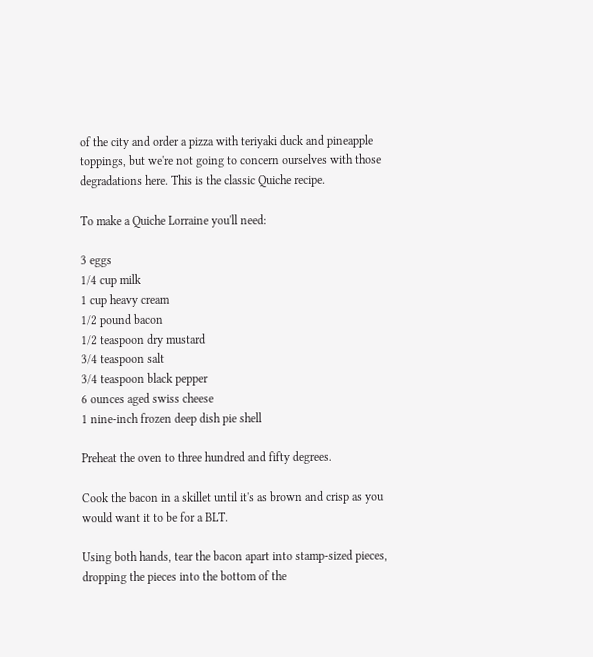of the city and order a pizza with teriyaki duck and pineapple toppings, but we're not going to concern ourselves with those degradations here. This is the classic Quiche recipe.

To make a Quiche Lorraine you'll need:

3 eggs
1/4 cup milk
1 cup heavy cream
1/2 pound bacon
1/2 teaspoon dry mustard
3/4 teaspoon salt
3/4 teaspoon black pepper
6 ounces aged swiss cheese
1 nine-inch frozen deep dish pie shell

Preheat the oven to three hundred and fifty degrees.

Cook the bacon in a skillet until it's as brown and crisp as you would want it to be for a BLT.

Using both hands, tear the bacon apart into stamp-sized pieces, dropping the pieces into the bottom of the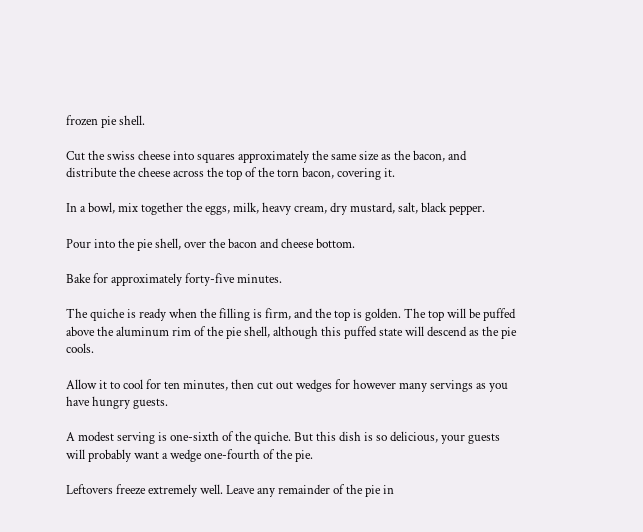frozen pie shell.

Cut the swiss cheese into squares approximately the same size as the bacon, and distribute the cheese across the top of the torn bacon, covering it.

In a bowl, mix together the eggs, milk, heavy cream, dry mustard, salt, black pepper.

Pour into the pie shell, over the bacon and cheese bottom.

Bake for approximately forty-five minutes.

The quiche is ready when the filling is firm, and the top is golden. The top will be puffed above the aluminum rim of the pie shell, although this puffed state will descend as the pie cools.

Allow it to cool for ten minutes, then cut out wedges for however many servings as you have hungry guests.

A modest serving is one-sixth of the quiche. But this dish is so delicious, your guests will probably want a wedge one-fourth of the pie.

Leftovers freeze extremely well. Leave any remainder of the pie in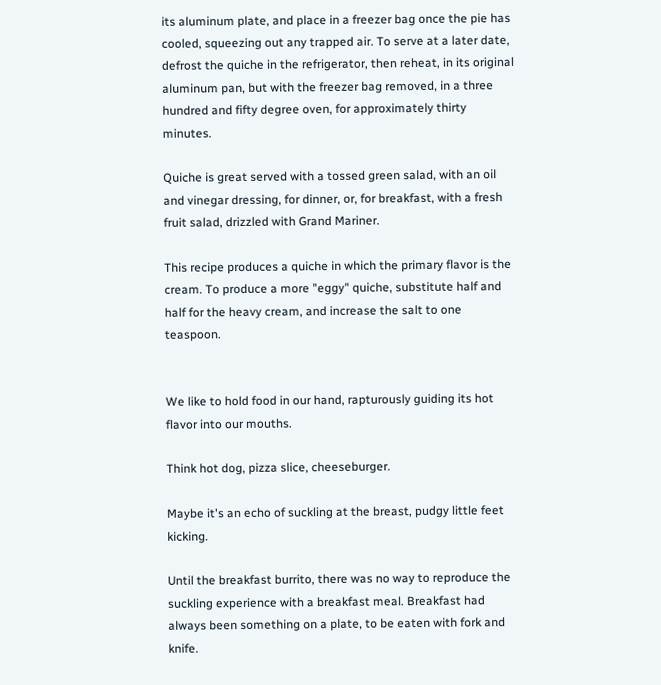its aluminum plate, and place in a freezer bag once the pie has cooled, squeezing out any trapped air. To serve at a later date, defrost the quiche in the refrigerator, then reheat, in its original aluminum pan, but with the freezer bag removed, in a three hundred and fifty degree oven, for approximately thirty minutes.

Quiche is great served with a tossed green salad, with an oil and vinegar dressing, for dinner, or, for breakfast, with a fresh fruit salad, drizzled with Grand Mariner.

This recipe produces a quiche in which the primary flavor is the cream. To produce a more "eggy" quiche, substitute half and half for the heavy cream, and increase the salt to one teaspoon.


We like to hold food in our hand, rapturously guiding its hot flavor into our mouths.

Think hot dog, pizza slice, cheeseburger.

Maybe it's an echo of suckling at the breast, pudgy little feet kicking.

Until the breakfast burrito, there was no way to reproduce the suckling experience with a breakfast meal. Breakfast had always been something on a plate, to be eaten with fork and knife.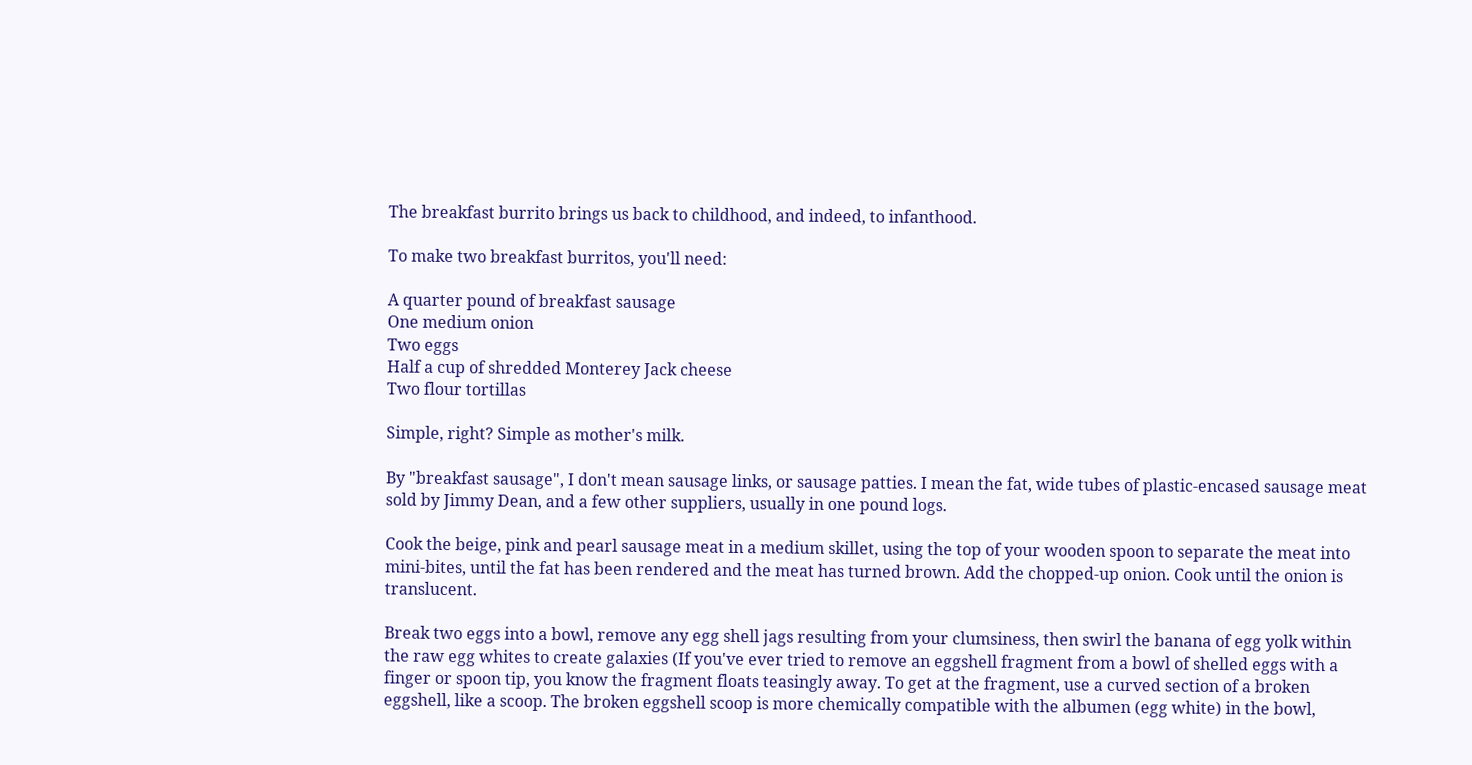The breakfast burrito brings us back to childhood, and indeed, to infanthood.

To make two breakfast burritos, you'll need:

A quarter pound of breakfast sausage
One medium onion
Two eggs
Half a cup of shredded Monterey Jack cheese
Two flour tortillas

Simple, right? Simple as mother's milk.

By "breakfast sausage", I don't mean sausage links, or sausage patties. I mean the fat, wide tubes of plastic-encased sausage meat sold by Jimmy Dean, and a few other suppliers, usually in one pound logs.

Cook the beige, pink and pearl sausage meat in a medium skillet, using the top of your wooden spoon to separate the meat into mini-bites, until the fat has been rendered and the meat has turned brown. Add the chopped-up onion. Cook until the onion is translucent.

Break two eggs into a bowl, remove any egg shell jags resulting from your clumsiness, then swirl the banana of egg yolk within the raw egg whites to create galaxies (If you've ever tried to remove an eggshell fragment from a bowl of shelled eggs with a finger or spoon tip, you know the fragment floats teasingly away. To get at the fragment, use a curved section of a broken eggshell, like a scoop. The broken eggshell scoop is more chemically compatible with the albumen (egg white) in the bowl,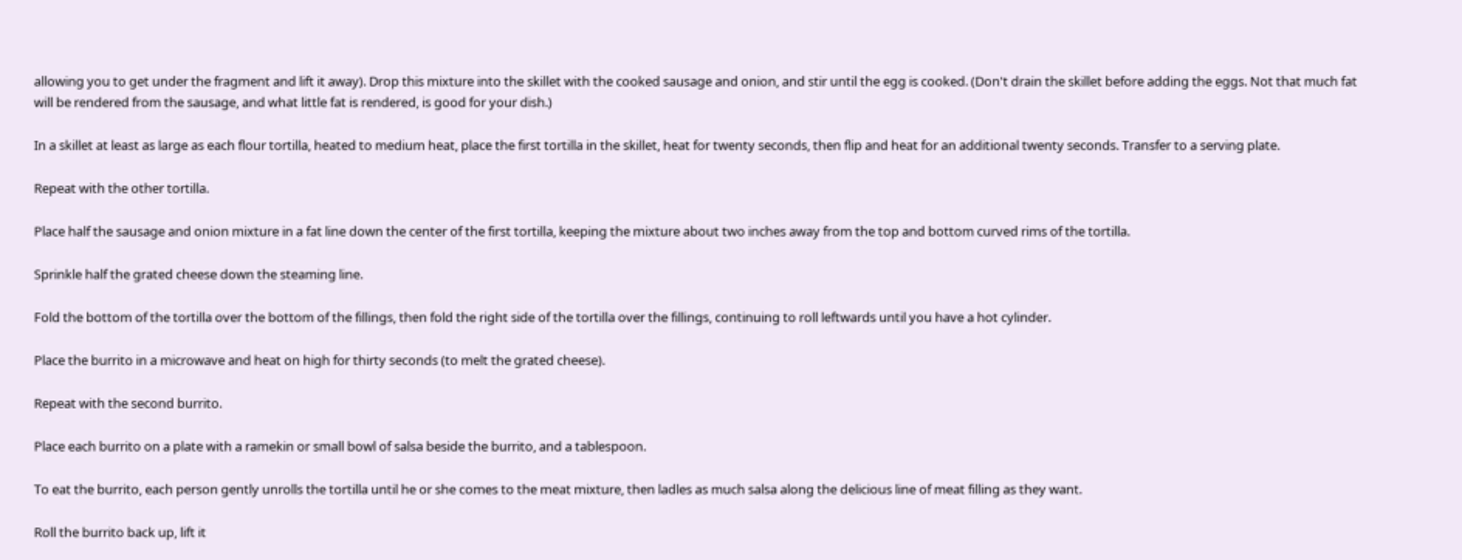allowing you to get under the fragment and lift it away). Drop this mixture into the skillet with the cooked sausage and onion, and stir until the egg is cooked. (Don't drain the skillet before adding the eggs. Not that much fat will be rendered from the sausage, and what little fat is rendered, is good for your dish.)

In a skillet at least as large as each flour tortilla, heated to medium heat, place the first tortilla in the skillet, heat for twenty seconds, then flip and heat for an additional twenty seconds. Transfer to a serving plate.

Repeat with the other tortilla.

Place half the sausage and onion mixture in a fat line down the center of the first tortilla, keeping the mixture about two inches away from the top and bottom curved rims of the tortilla.

Sprinkle half the grated cheese down the steaming line.

Fold the bottom of the tortilla over the bottom of the fillings, then fold the right side of the tortilla over the fillings, continuing to roll leftwards until you have a hot cylinder.

Place the burrito in a microwave and heat on high for thirty seconds (to melt the grated cheese).

Repeat with the second burrito.

Place each burrito on a plate with a ramekin or small bowl of salsa beside the burrito, and a tablespoon.

To eat the burrito, each person gently unrolls the tortilla until he or she comes to the meat mixture, then ladles as much salsa along the delicious line of meat filling as they want.

Roll the burrito back up, lift it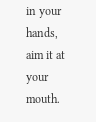in your hands, aim it at your mouth.